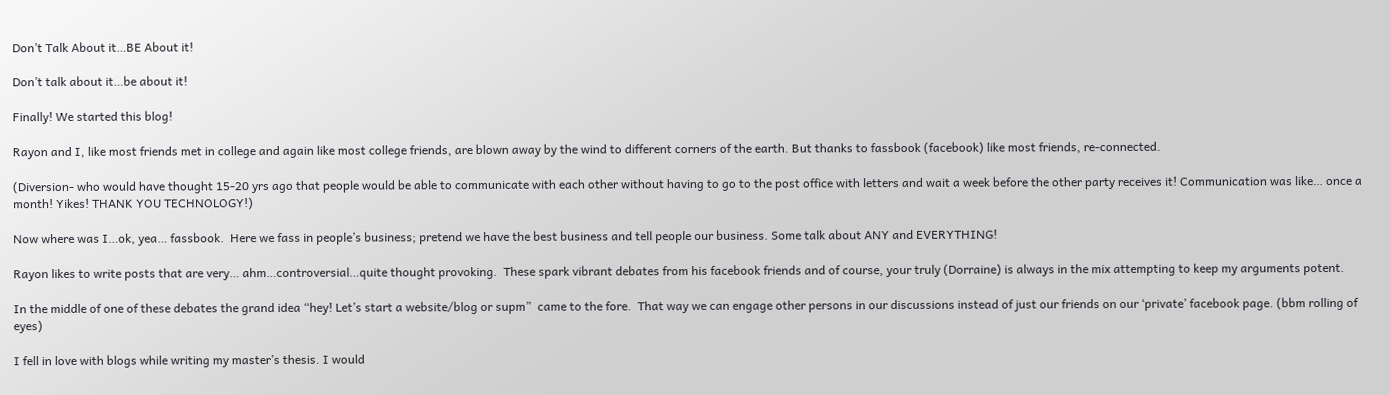Don’t Talk About it…BE About it!

Don’t talk about it…be about it!

Finally! We started this blog!

Rayon and I, like most friends met in college and again like most college friends, are blown away by the wind to different corners of the earth. But thanks to fassbook (facebook) like most friends, re-connected.

(Diversion- who would have thought 15-20 yrs ago that people would be able to communicate with each other without having to go to the post office with letters and wait a week before the other party receives it! Communication was like… once a month! Yikes! THANK YOU TECHNOLOGY!)

Now where was I…ok, yea… fassbook.  Here we fass in people’s business; pretend we have the best business and tell people our business. Some talk about ANY and EVERYTHING!

Rayon likes to write posts that are very… ahm…controversial…quite thought provoking.  These spark vibrant debates from his facebook friends and of course, your truly (Dorraine) is always in the mix attempting to keep my arguments potent.

In the middle of one of these debates the grand idea “hey! Let’s start a website/blog or supm”  came to the fore.  That way we can engage other persons in our discussions instead of just our friends on our ‘private’ facebook page. (bbm rolling of eyes)

I fell in love with blogs while writing my master’s thesis. I would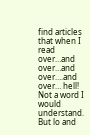find articles that when I read over…and over…and over….and over… hell! Not a word I would understand. But lo and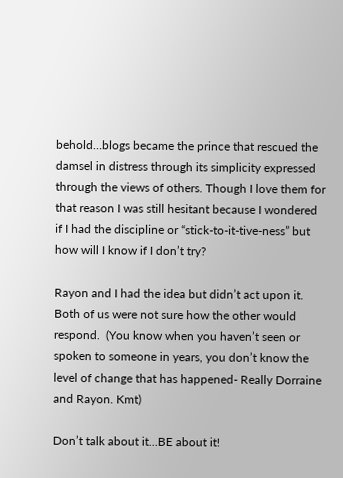behold…blogs became the prince that rescued the damsel in distress through its simplicity expressed through the views of others. Though I love them for that reason I was still hesitant because I wondered if I had the discipline or “stick-to-it-tive-ness” but how will I know if I don’t try?

Rayon and I had the idea but didn’t act upon it. Both of us were not sure how the other would respond.  (You know when you haven’t seen or spoken to someone in years, you don’t know the level of change that has happened- Really Dorraine and Rayon. Kmt)

Don’t talk about it…BE about it!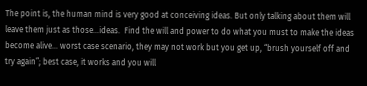The point is, the human mind is very good at conceiving ideas. But only talking about them will leave them just as those…ideas.  Find the will and power to do what you must to make the ideas become alive… worst case scenario, they may not work but you get up, “brush yourself off and try again”; best case, it works and you will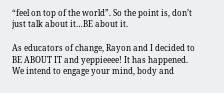“feel on top of the world”. So the point is, don’t just talk about it…BE about it.

As educators of change, Rayon and I decided to BE ABOUT IT and yeppieeee! It has happened. We intend to engage your mind, body and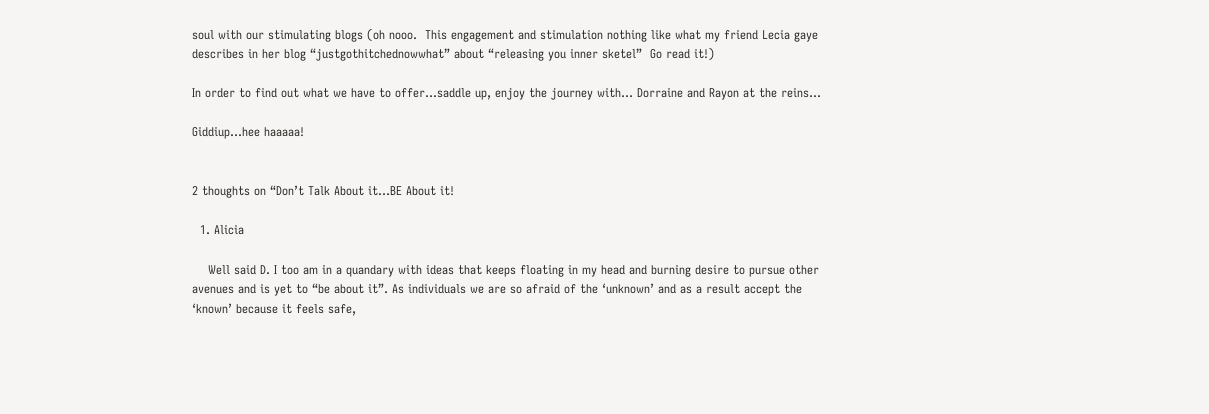soul with our stimulating blogs (oh nooo.  This engagement and stimulation nothing like what my friend Lecia gaye describes in her blog “justgothitchednowwhat” about “releasing you inner sketel”  Go read it!)

In order to find out what we have to offer…saddle up, enjoy the journey with… Dorraine and Rayon at the reins…

Giddiup…hee haaaaa!


2 thoughts on “Don’t Talk About it…BE About it!

  1. Alicia

    Well said D. I too am in a quandary with ideas that keeps floating in my head and burning desire to pursue other avenues and is yet to “be about it”. As individuals we are so afraid of the ‘unknown’ and as a result accept the ‘known’ because it feels safe,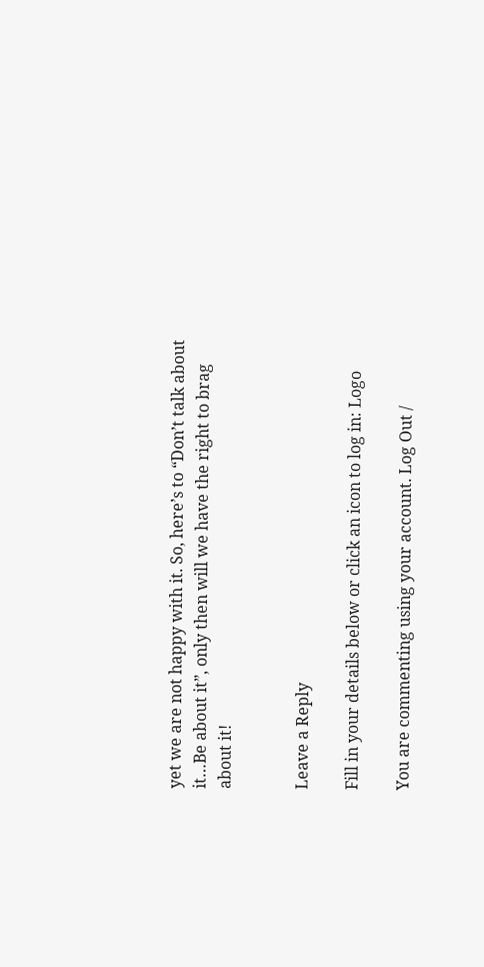yet we are not happy with it. So, here’s to “Don’t talk about it…Be about it”, only then will we have the right to brag about it!


Leave a Reply

Fill in your details below or click an icon to log in: Logo

You are commenting using your account. Log Out /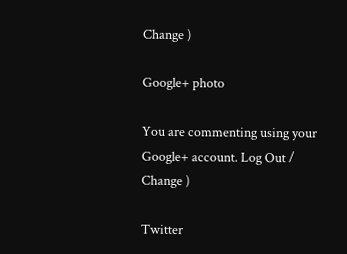Change )

Google+ photo

You are commenting using your Google+ account. Log Out /  Change )

Twitter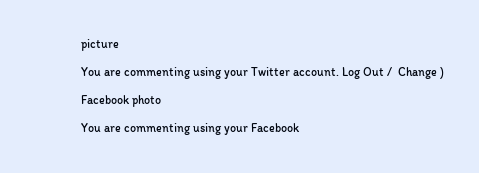picture

You are commenting using your Twitter account. Log Out /  Change )

Facebook photo

You are commenting using your Facebook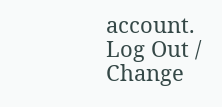account. Log Out /  Change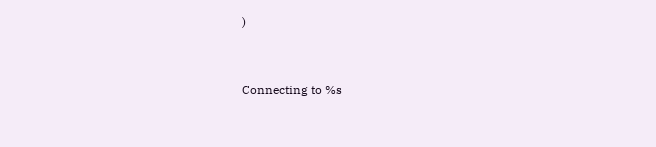)


Connecting to %s